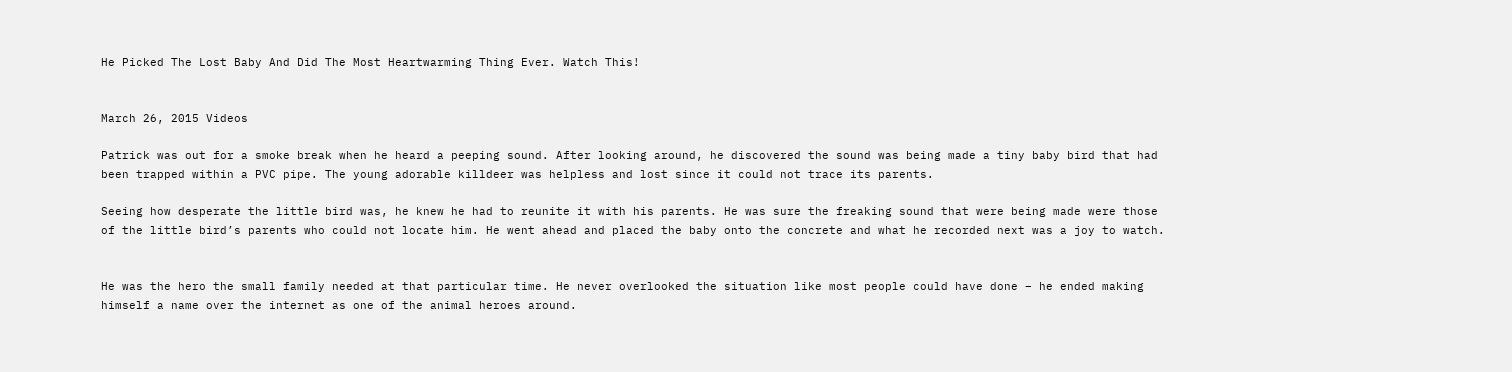He Picked The Lost Baby And Did The Most Heartwarming Thing Ever. Watch This!


March 26, 2015 Videos

Patrick was out for a smoke break when he heard a peeping sound. After looking around, he discovered the sound was being made a tiny baby bird that had been trapped within a PVC pipe. The young adorable killdeer was helpless and lost since it could not trace its parents.

Seeing how desperate the little bird was, he knew he had to reunite it with his parents. He was sure the freaking sound that were being made were those of the little bird’s parents who could not locate him. He went ahead and placed the baby onto the concrete and what he recorded next was a joy to watch.


He was the hero the small family needed at that particular time. He never overlooked the situation like most people could have done – he ended making himself a name over the internet as one of the animal heroes around.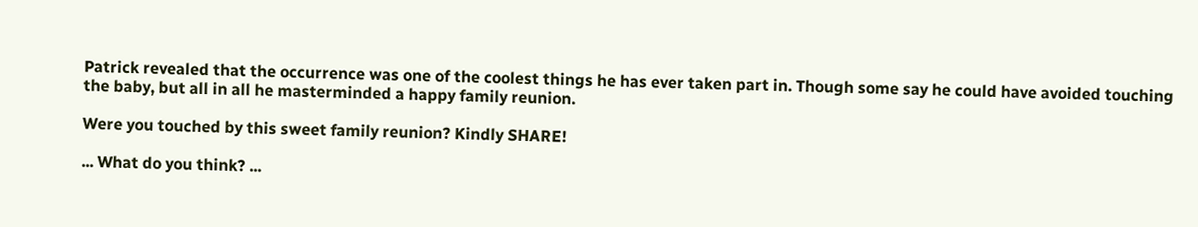Patrick revealed that the occurrence was one of the coolest things he has ever taken part in. Though some say he could have avoided touching the baby, but all in all he masterminded a happy family reunion.

Were you touched by this sweet family reunion? Kindly SHARE!

... What do you think? ...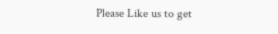Please Like us to get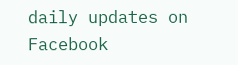daily updates on Facebook